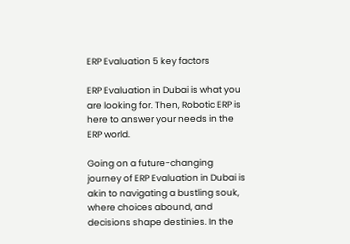ERP Evaluation 5 key factors

ERP Evaluation in Dubai is what you are looking for. Then, Robotic ERP is here to answer your needs in the ERP world.

Going on a future-changing journey of ERP Evaluation in Dubai is akin to navigating a bustling souk, where choices abound, and decisions shape destinies. In the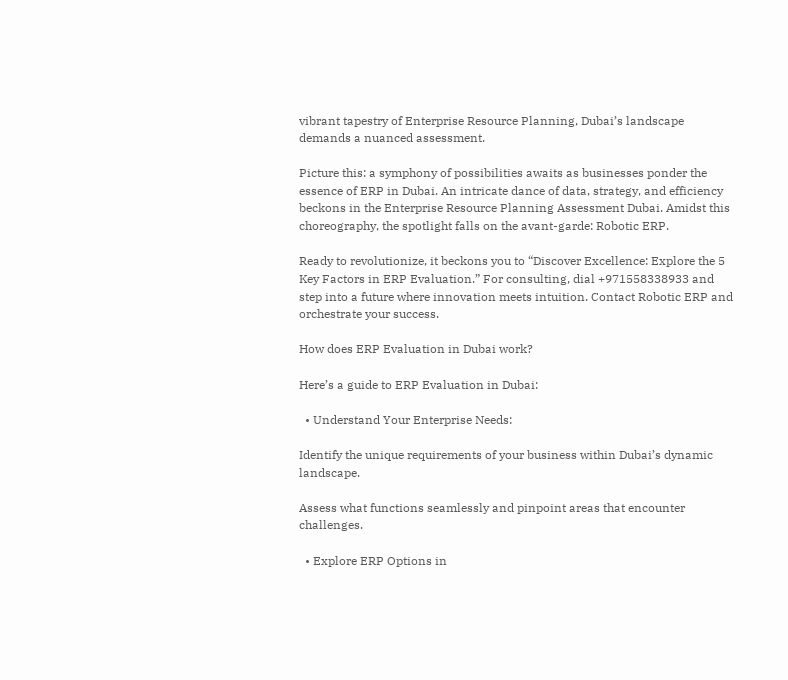vibrant tapestry of Enterprise Resource Planning, Dubai’s landscape demands a nuanced assessment.

Picture this: a symphony of possibilities awaits as businesses ponder the essence of ERP in Dubai. An intricate dance of data, strategy, and efficiency beckons in the Enterprise Resource Planning Assessment Dubai. Amidst this choreography, the spotlight falls on the avant-garde: Robotic ERP.

Ready to revolutionize, it beckons you to “Discover Excellence: Explore the 5 Key Factors in ERP Evaluation.” For consulting, dial +971558338933 and step into a future where innovation meets intuition. Contact Robotic ERP and orchestrate your success.

How does ERP Evaluation in Dubai work?

Here’s a guide to ERP Evaluation in Dubai:

  • Understand Your Enterprise Needs:

Identify the unique requirements of your business within Dubai’s dynamic landscape.

Assess what functions seamlessly and pinpoint areas that encounter challenges.

  • Explore ERP Options in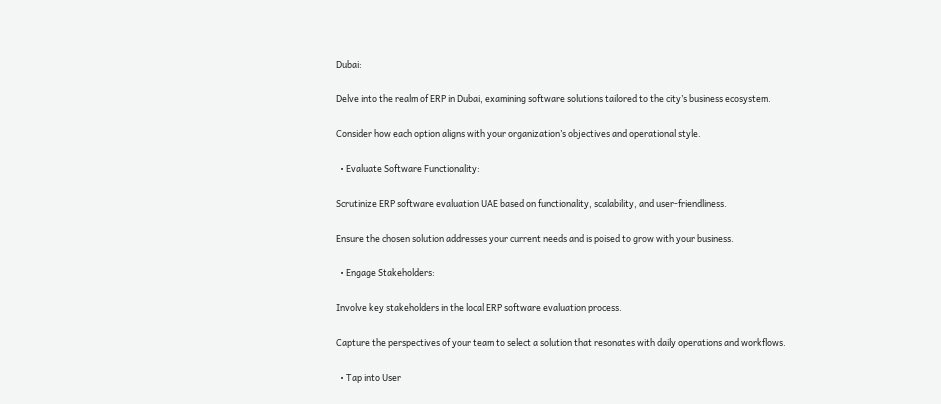Dubai:

Delve into the realm of ERP in Dubai, examining software solutions tailored to the city’s business ecosystem.

Consider how each option aligns with your organization’s objectives and operational style.

  • Evaluate Software Functionality:

Scrutinize ERP software evaluation UAE based on functionality, scalability, and user-friendliness.

Ensure the chosen solution addresses your current needs and is poised to grow with your business.

  • Engage Stakeholders:

Involve key stakeholders in the local ERP software evaluation process.

Capture the perspectives of your team to select a solution that resonates with daily operations and workflows.

  • Tap into User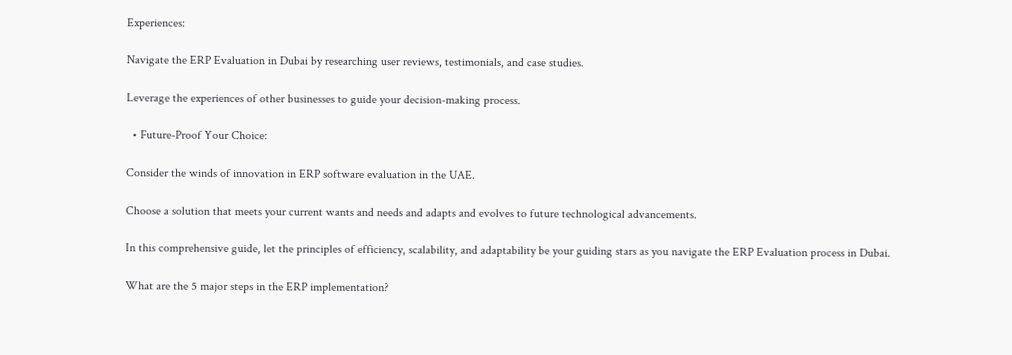Experiences:

Navigate the ERP Evaluation in Dubai by researching user reviews, testimonials, and case studies.

Leverage the experiences of other businesses to guide your decision-making process.

  • Future-Proof Your Choice:

Consider the winds of innovation in ERP software evaluation in the UAE.

Choose a solution that meets your current wants and needs and adapts and evolves to future technological advancements.

In this comprehensive guide, let the principles of efficiency, scalability, and adaptability be your guiding stars as you navigate the ERP Evaluation process in Dubai.

What are the 5 major steps in the ERP implementation?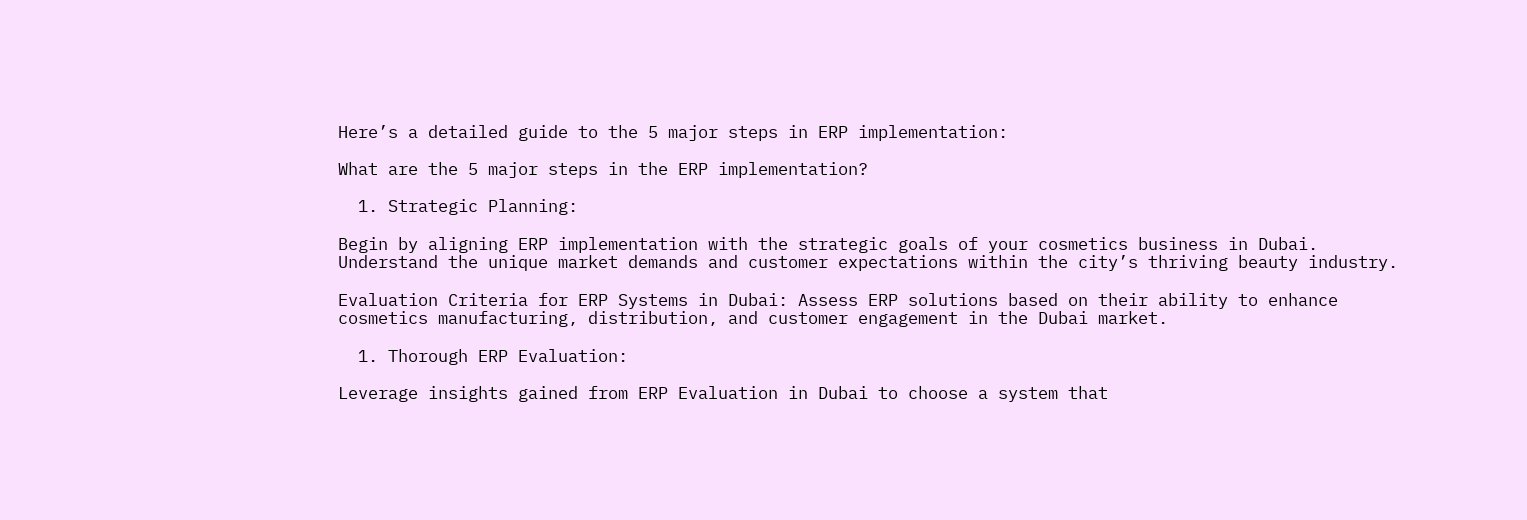Here’s a detailed guide to the 5 major steps in ERP implementation:

What are the 5 major steps in the ERP implementation?

  1. Strategic Planning:

Begin by aligning ERP implementation with the strategic goals of your cosmetics business in Dubai. Understand the unique market demands and customer expectations within the city’s thriving beauty industry.

Evaluation Criteria for ERP Systems in Dubai: Assess ERP solutions based on their ability to enhance cosmetics manufacturing, distribution, and customer engagement in the Dubai market.

  1. Thorough ERP Evaluation:

Leverage insights gained from ERP Evaluation in Dubai to choose a system that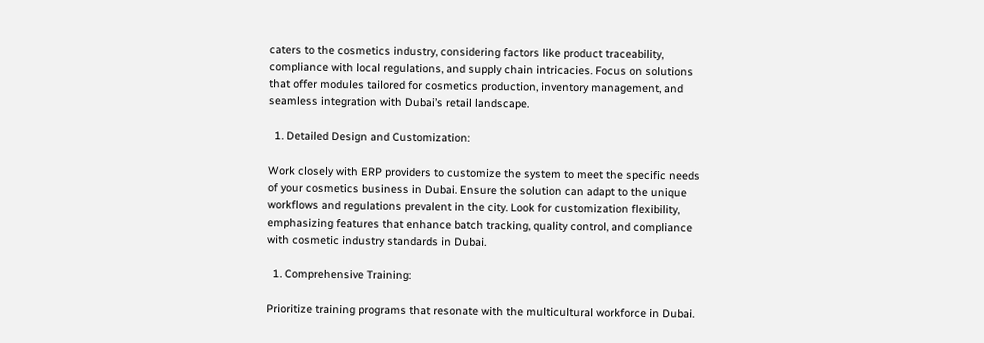caters to the cosmetics industry, considering factors like product traceability, compliance with local regulations, and supply chain intricacies. Focus on solutions that offer modules tailored for cosmetics production, inventory management, and seamless integration with Dubai’s retail landscape.

  1. Detailed Design and Customization:

Work closely with ERP providers to customize the system to meet the specific needs of your cosmetics business in Dubai. Ensure the solution can adapt to the unique workflows and regulations prevalent in the city. Look for customization flexibility, emphasizing features that enhance batch tracking, quality control, and compliance with cosmetic industry standards in Dubai.

  1. Comprehensive Training:

Prioritize training programs that resonate with the multicultural workforce in Dubai.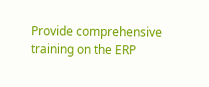Provide comprehensive training on the ERP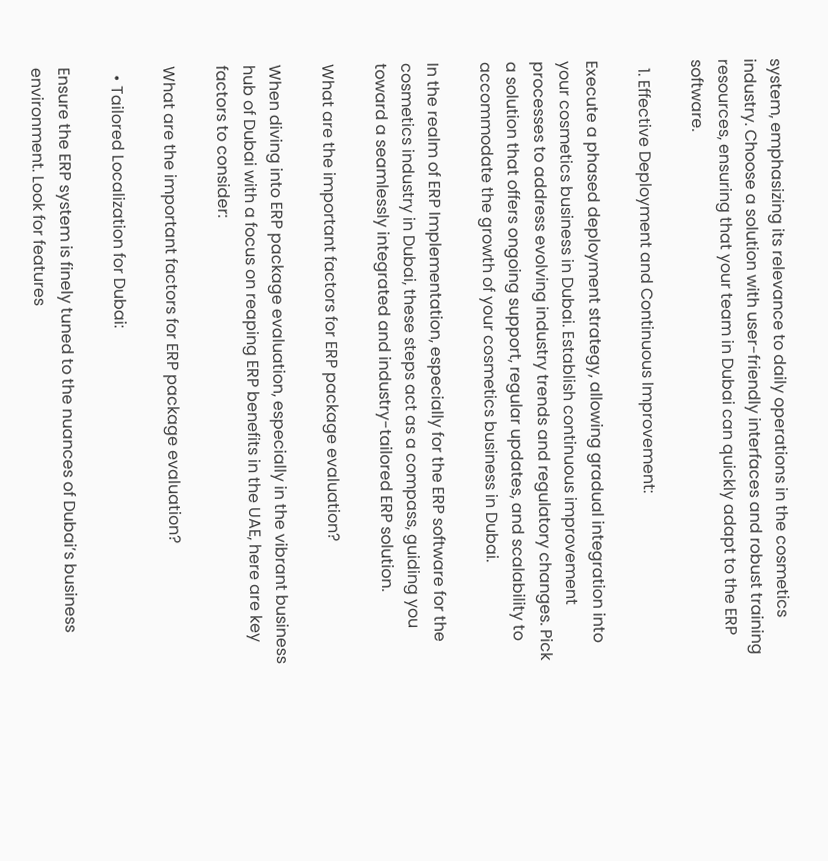system, emphasizing its relevance to daily operations in the cosmetics industry. Choose a solution with user-friendly interfaces and robust training resources, ensuring that your team in Dubai can quickly adapt to the ERP software.

  1. Effective Deployment and Continuous Improvement:

Execute a phased deployment strategy, allowing gradual integration into your cosmetics business in Dubai. Establish continuous improvement processes to address evolving industry trends and regulatory changes. Pick a solution that offers ongoing support, regular updates, and scalability to accommodate the growth of your cosmetics business in Dubai.

In the realm of ERP Implementation, especially for the ERP software for the cosmetics industry in Dubai, these steps act as a compass, guiding you toward a seamlessly integrated and industry-tailored ERP solution.

What are the important factors for ERP package evaluation?

When diving into ERP package evaluation, especially in the vibrant business hub of Dubai with a focus on reaping ERP benefits in the UAE, here are key factors to consider:

What are the important factors for ERP package evaluation?

  • Tailored Localization for Dubai:

Ensure the ERP system is finely tuned to the nuances of Dubai’s business environment. Look for features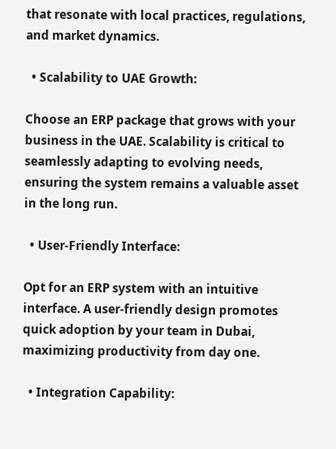that resonate with local practices, regulations, and market dynamics.

  • Scalability to UAE Growth:

Choose an ERP package that grows with your business in the UAE. Scalability is critical to seamlessly adapting to evolving needs, ensuring the system remains a valuable asset in the long run.

  • User-Friendly Interface:

Opt for an ERP system with an intuitive interface. A user-friendly design promotes quick adoption by your team in Dubai, maximizing productivity from day one.

  • Integration Capability: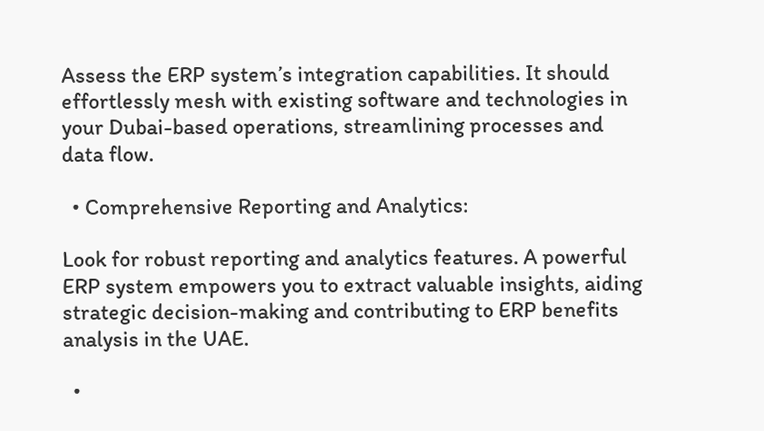Assess the ERP system’s integration capabilities. It should effortlessly mesh with existing software and technologies in your Dubai-based operations, streamlining processes and data flow.

  • Comprehensive Reporting and Analytics:

Look for robust reporting and analytics features. A powerful ERP system empowers you to extract valuable insights, aiding strategic decision-making and contributing to ERP benefits analysis in the UAE.

  •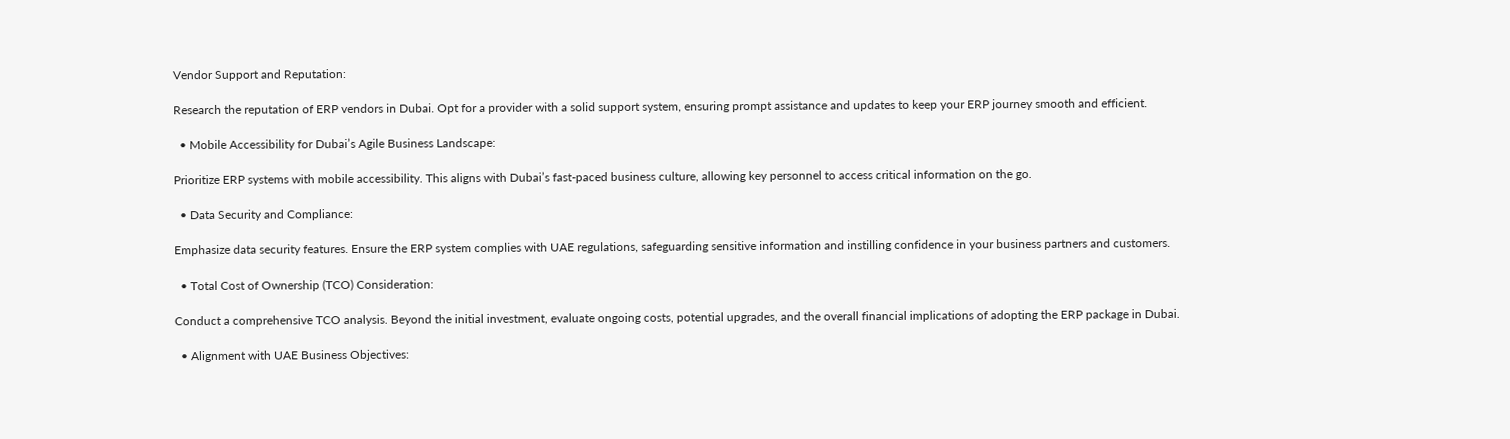Vendor Support and Reputation:

Research the reputation of ERP vendors in Dubai. Opt for a provider with a solid support system, ensuring prompt assistance and updates to keep your ERP journey smooth and efficient.

  • Mobile Accessibility for Dubai’s Agile Business Landscape:

Prioritize ERP systems with mobile accessibility. This aligns with Dubai’s fast-paced business culture, allowing key personnel to access critical information on the go.

  • Data Security and Compliance:

Emphasize data security features. Ensure the ERP system complies with UAE regulations, safeguarding sensitive information and instilling confidence in your business partners and customers.

  • Total Cost of Ownership (TCO) Consideration:

Conduct a comprehensive TCO analysis. Beyond the initial investment, evaluate ongoing costs, potential upgrades, and the overall financial implications of adopting the ERP package in Dubai.

  • Alignment with UAE Business Objectives: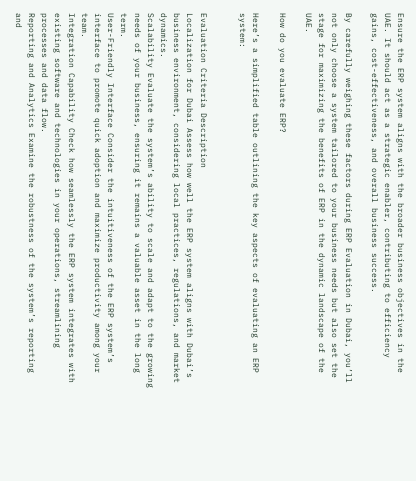Ensure the ERP system aligns with the broader business objectives in the UAE. It should act as a strategic enabler, contributing to efficiency gains, cost-effectiveness, and overall business success.

By carefully weighing these factors during ERP Evaluation in Dubai, you’ll not only choose a system tailored to your business needs but also set the stage for maximizing the benefits of ERP in the dynamic landscape of the UAE.

How do you evaluate ERP?

Here’s a simplified table outlining the key aspects of evaluating an ERP system:


Evaluation Criteria Description
Localization for Dubai Assess how well the ERP system aligns with Dubai’s business environment, considering local practices, regulations, and market dynamics.
Scalability Evaluate the system’s ability to scale and adapt to the growing needs of your business, ensuring it remains a valuable asset in the long term.
User-Friendly Interface Consider the intuitiveness of the ERP system’s interface to promote quick adoption and maximize productivity among your team.
Integration Capability Check how seamlessly the ERP system integrates with existing software and technologies in your operations, streamlining processes and data flow.
Reporting and Analytics Examine the robustness of the system’s reporting and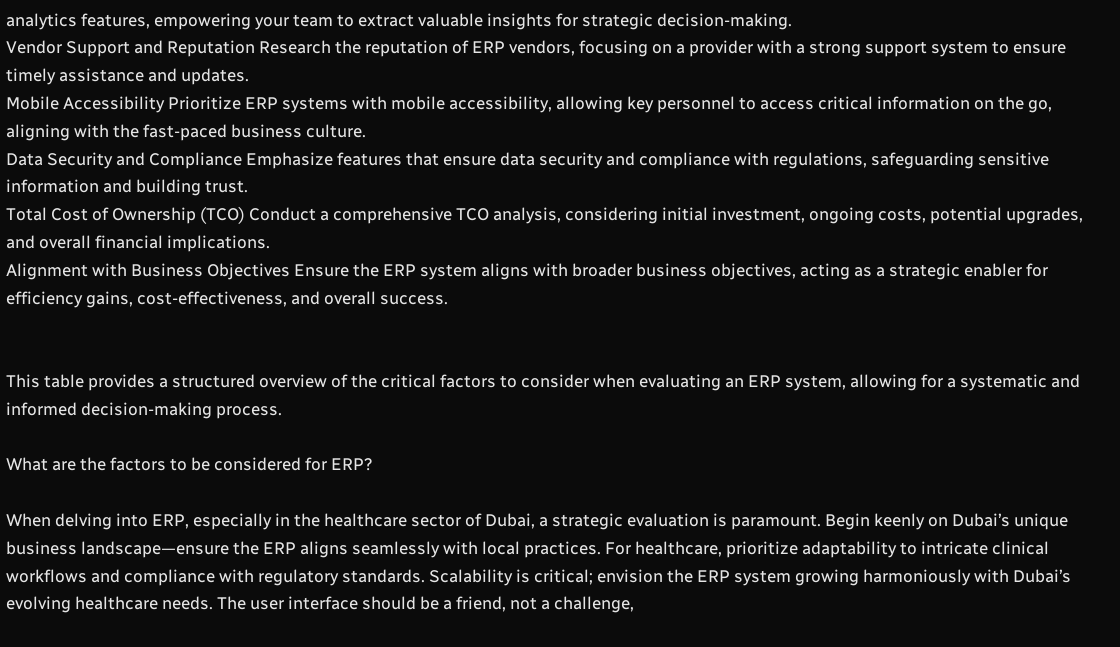analytics features, empowering your team to extract valuable insights for strategic decision-making.
Vendor Support and Reputation Research the reputation of ERP vendors, focusing on a provider with a strong support system to ensure timely assistance and updates.
Mobile Accessibility Prioritize ERP systems with mobile accessibility, allowing key personnel to access critical information on the go, aligning with the fast-paced business culture.
Data Security and Compliance Emphasize features that ensure data security and compliance with regulations, safeguarding sensitive information and building trust.
Total Cost of Ownership (TCO) Conduct a comprehensive TCO analysis, considering initial investment, ongoing costs, potential upgrades, and overall financial implications.
Alignment with Business Objectives Ensure the ERP system aligns with broader business objectives, acting as a strategic enabler for efficiency gains, cost-effectiveness, and overall success.


This table provides a structured overview of the critical factors to consider when evaluating an ERP system, allowing for a systematic and informed decision-making process.

What are the factors to be considered for ERP?

When delving into ERP, especially in the healthcare sector of Dubai, a strategic evaluation is paramount. Begin keenly on Dubai’s unique business landscape—ensure the ERP aligns seamlessly with local practices. For healthcare, prioritize adaptability to intricate clinical workflows and compliance with regulatory standards. Scalability is critical; envision the ERP system growing harmoniously with Dubai’s evolving healthcare needs. The user interface should be a friend, not a challenge,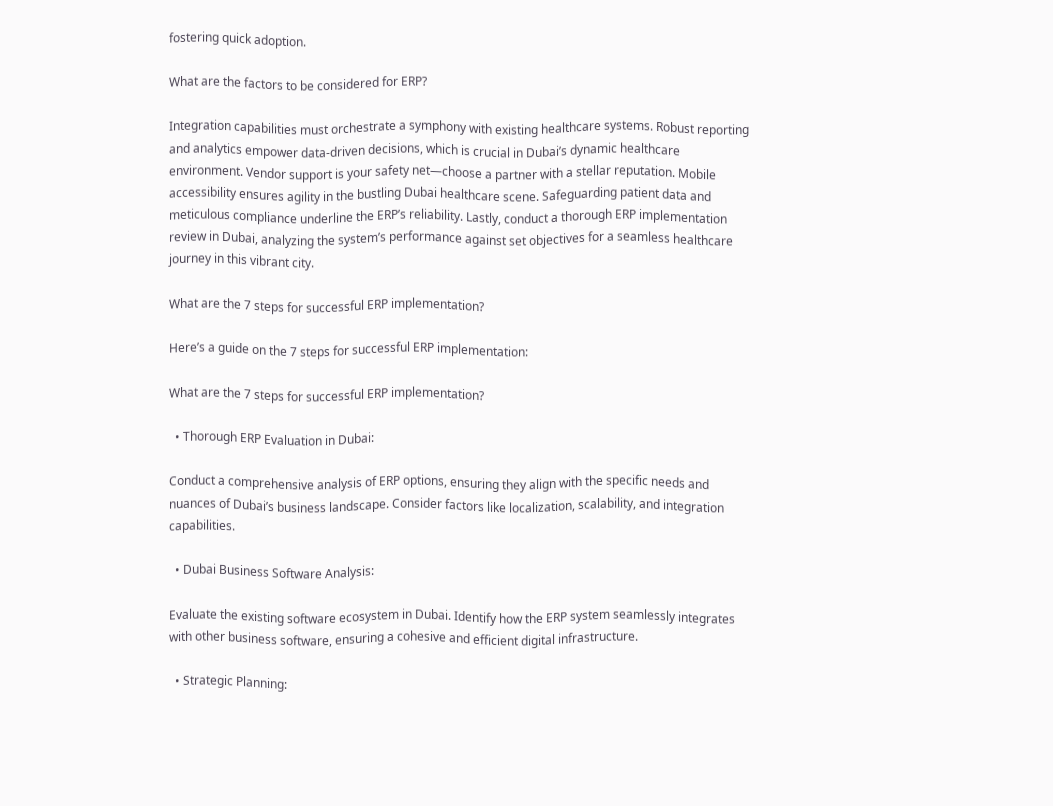fostering quick adoption.

What are the factors to be considered for ERP?

Integration capabilities must orchestrate a symphony with existing healthcare systems. Robust reporting and analytics empower data-driven decisions, which is crucial in Dubai’s dynamic healthcare environment. Vendor support is your safety net—choose a partner with a stellar reputation. Mobile accessibility ensures agility in the bustling Dubai healthcare scene. Safeguarding patient data and meticulous compliance underline the ERP’s reliability. Lastly, conduct a thorough ERP implementation review in Dubai, analyzing the system’s performance against set objectives for a seamless healthcare journey in this vibrant city.

What are the 7 steps for successful ERP implementation?

Here’s a guide on the 7 steps for successful ERP implementation:

What are the 7 steps for successful ERP implementation?

  • Thorough ERP Evaluation in Dubai:

Conduct a comprehensive analysis of ERP options, ensuring they align with the specific needs and nuances of Dubai’s business landscape. Consider factors like localization, scalability, and integration capabilities.

  • Dubai Business Software Analysis:

Evaluate the existing software ecosystem in Dubai. Identify how the ERP system seamlessly integrates with other business software, ensuring a cohesive and efficient digital infrastructure.

  • Strategic Planning: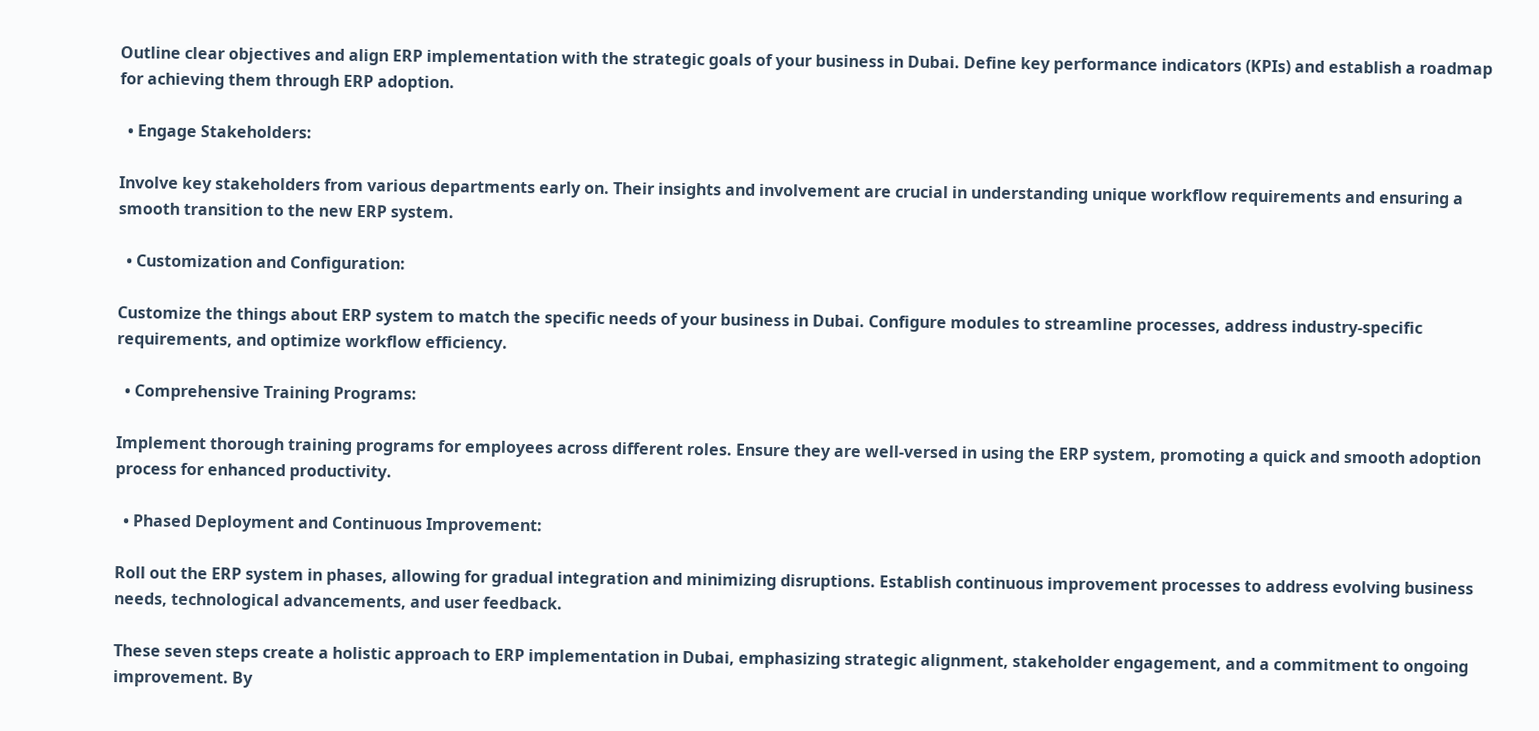Outline clear objectives and align ERP implementation with the strategic goals of your business in Dubai. Define key performance indicators (KPIs) and establish a roadmap for achieving them through ERP adoption.

  • Engage Stakeholders:

Involve key stakeholders from various departments early on. Their insights and involvement are crucial in understanding unique workflow requirements and ensuring a smooth transition to the new ERP system.

  • Customization and Configuration:

Customize the things about ERP system to match the specific needs of your business in Dubai. Configure modules to streamline processes, address industry-specific requirements, and optimize workflow efficiency.

  • Comprehensive Training Programs:

Implement thorough training programs for employees across different roles. Ensure they are well-versed in using the ERP system, promoting a quick and smooth adoption process for enhanced productivity.

  • Phased Deployment and Continuous Improvement:

Roll out the ERP system in phases, allowing for gradual integration and minimizing disruptions. Establish continuous improvement processes to address evolving business needs, technological advancements, and user feedback.

These seven steps create a holistic approach to ERP implementation in Dubai, emphasizing strategic alignment, stakeholder engagement, and a commitment to ongoing improvement. By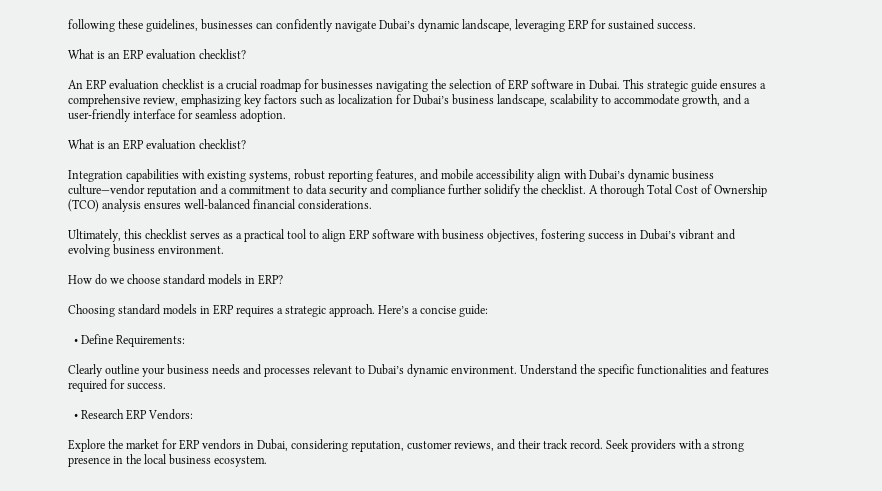following these guidelines, businesses can confidently navigate Dubai’s dynamic landscape, leveraging ERP for sustained success.

What is an ERP evaluation checklist?

An ERP evaluation checklist is a crucial roadmap for businesses navigating the selection of ERP software in Dubai. This strategic guide ensures a comprehensive review, emphasizing key factors such as localization for Dubai’s business landscape, scalability to accommodate growth, and a user-friendly interface for seamless adoption.

What is an ERP evaluation checklist?

Integration capabilities with existing systems, robust reporting features, and mobile accessibility align with Dubai’s dynamic business culture—vendor reputation and a commitment to data security and compliance further solidify the checklist. A thorough Total Cost of Ownership (TCO) analysis ensures well-balanced financial considerations.

Ultimately, this checklist serves as a practical tool to align ERP software with business objectives, fostering success in Dubai’s vibrant and evolving business environment.

How do we choose standard models in ERP?

Choosing standard models in ERP requires a strategic approach. Here’s a concise guide:

  • Define Requirements:

Clearly outline your business needs and processes relevant to Dubai’s dynamic environment. Understand the specific functionalities and features required for success.

  • Research ERP Vendors:

Explore the market for ERP vendors in Dubai, considering reputation, customer reviews, and their track record. Seek providers with a strong presence in the local business ecosystem.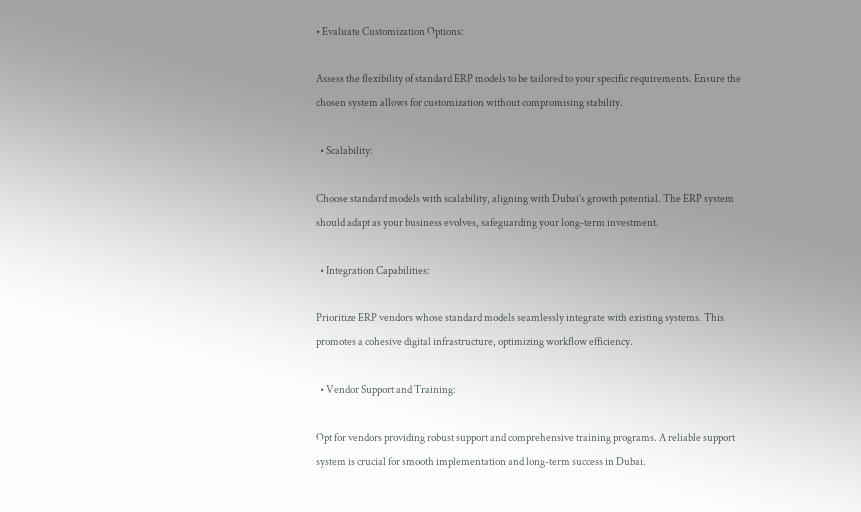• Evaluate Customization Options:

Assess the flexibility of standard ERP models to be tailored to your specific requirements. Ensure the chosen system allows for customization without compromising stability.

  • Scalability:

Choose standard models with scalability, aligning with Dubai’s growth potential. The ERP system should adapt as your business evolves, safeguarding your long-term investment.

  • Integration Capabilities:

Prioritize ERP vendors whose standard models seamlessly integrate with existing systems. This promotes a cohesive digital infrastructure, optimizing workflow efficiency.

  • Vendor Support and Training:

Opt for vendors providing robust support and comprehensive training programs. A reliable support system is crucial for smooth implementation and long-term success in Dubai.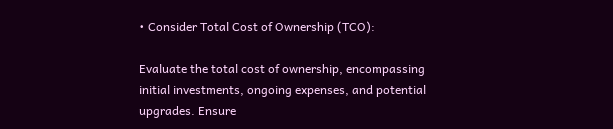• Consider Total Cost of Ownership (TCO):

Evaluate the total cost of ownership, encompassing initial investments, ongoing expenses, and potential upgrades. Ensure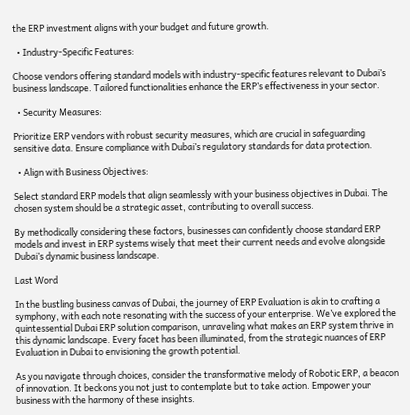the ERP investment aligns with your budget and future growth.

  • Industry-Specific Features:

Choose vendors offering standard models with industry-specific features relevant to Dubai’s business landscape. Tailored functionalities enhance the ERP’s effectiveness in your sector.

  • Security Measures:

Prioritize ERP vendors with robust security measures, which are crucial in safeguarding sensitive data. Ensure compliance with Dubai’s regulatory standards for data protection.

  • Align with Business Objectives:

Select standard ERP models that align seamlessly with your business objectives in Dubai. The chosen system should be a strategic asset, contributing to overall success.

By methodically considering these factors, businesses can confidently choose standard ERP models and invest in ERP systems wisely that meet their current needs and evolve alongside Dubai’s dynamic business landscape.

Last Word

In the bustling business canvas of Dubai, the journey of ERP Evaluation is akin to crafting a symphony, with each note resonating with the success of your enterprise. We’ve explored the quintessential Dubai ERP solution comparison, unraveling what makes an ERP system thrive in this dynamic landscape. Every facet has been illuminated, from the strategic nuances of ERP Evaluation in Dubai to envisioning the growth potential.

As you navigate through choices, consider the transformative melody of Robotic ERP, a beacon of innovation. It beckons you not just to contemplate but to take action. Empower your business with the harmony of these insights.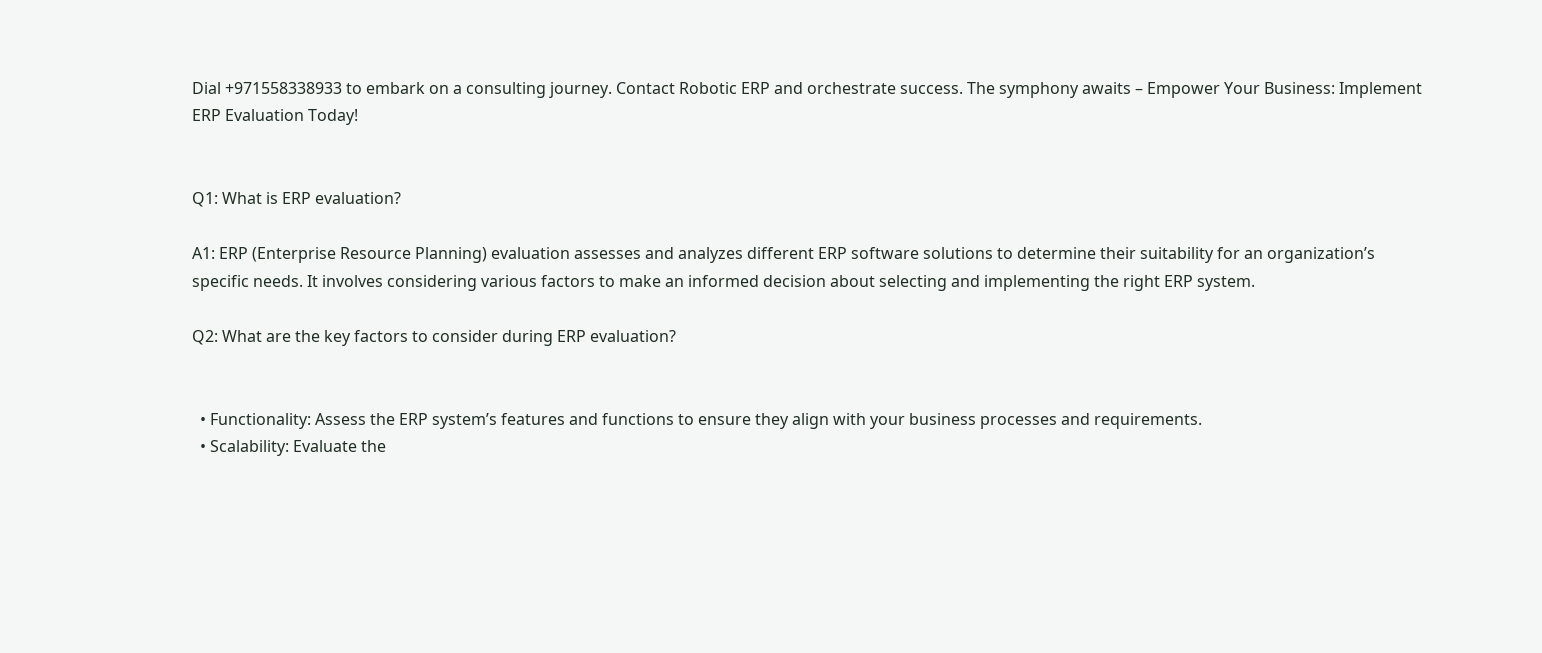Dial +971558338933 to embark on a consulting journey. Contact Robotic ERP and orchestrate success. The symphony awaits – Empower Your Business: Implement ERP Evaluation Today!


Q1: What is ERP evaluation?

A1: ERP (Enterprise Resource Planning) evaluation assesses and analyzes different ERP software solutions to determine their suitability for an organization’s specific needs. It involves considering various factors to make an informed decision about selecting and implementing the right ERP system.

Q2: What are the key factors to consider during ERP evaluation?


  • Functionality: Assess the ERP system’s features and functions to ensure they align with your business processes and requirements.
  • Scalability: Evaluate the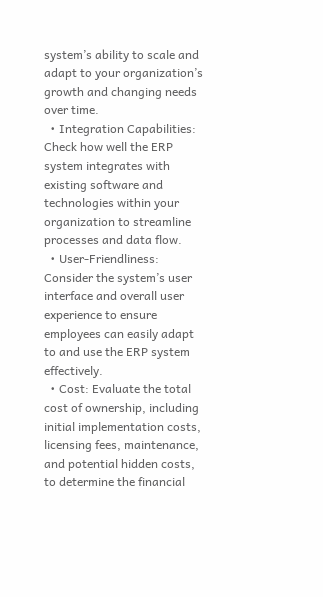system’s ability to scale and adapt to your organization’s growth and changing needs over time.
  • Integration Capabilities: Check how well the ERP system integrates with existing software and technologies within your organization to streamline processes and data flow.
  • User-Friendliness: Consider the system’s user interface and overall user experience to ensure employees can easily adapt to and use the ERP system effectively.
  • Cost: Evaluate the total cost of ownership, including initial implementation costs, licensing fees, maintenance, and potential hidden costs, to determine the financial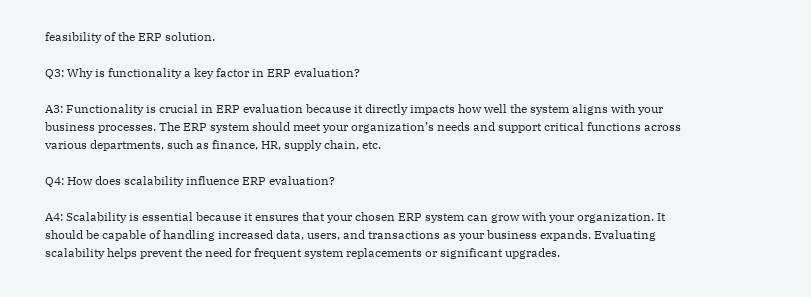feasibility of the ERP solution.

Q3: Why is functionality a key factor in ERP evaluation?

A3: Functionality is crucial in ERP evaluation because it directly impacts how well the system aligns with your business processes. The ERP system should meet your organization’s needs and support critical functions across various departments, such as finance, HR, supply chain, etc.

Q4: How does scalability influence ERP evaluation?

A4: Scalability is essential because it ensures that your chosen ERP system can grow with your organization. It should be capable of handling increased data, users, and transactions as your business expands. Evaluating scalability helps prevent the need for frequent system replacements or significant upgrades.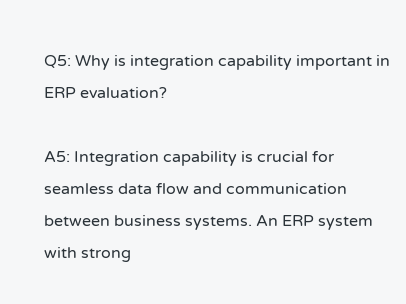Q5: Why is integration capability important in ERP evaluation?

A5: Integration capability is crucial for seamless data flow and communication between business systems. An ERP system with strong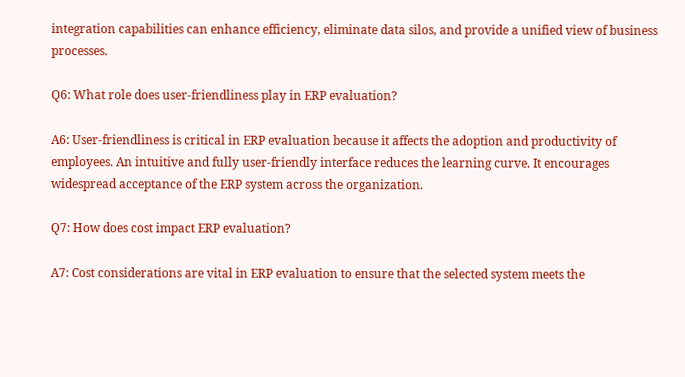integration capabilities can enhance efficiency, eliminate data silos, and provide a unified view of business processes.

Q6: What role does user-friendliness play in ERP evaluation?

A6: User-friendliness is critical in ERP evaluation because it affects the adoption and productivity of employees. An intuitive and fully user-friendly interface reduces the learning curve. It encourages widespread acceptance of the ERP system across the organization.

Q7: How does cost impact ERP evaluation?

A7: Cost considerations are vital in ERP evaluation to ensure that the selected system meets the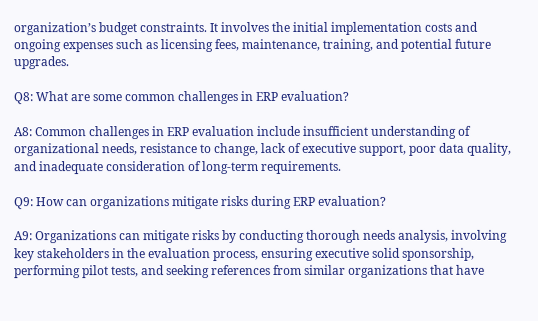organization’s budget constraints. It involves the initial implementation costs and ongoing expenses such as licensing fees, maintenance, training, and potential future upgrades.

Q8: What are some common challenges in ERP evaluation?

A8: Common challenges in ERP evaluation include insufficient understanding of organizational needs, resistance to change, lack of executive support, poor data quality, and inadequate consideration of long-term requirements.

Q9: How can organizations mitigate risks during ERP evaluation?

A9: Organizations can mitigate risks by conducting thorough needs analysis, involving key stakeholders in the evaluation process, ensuring executive solid sponsorship, performing pilot tests, and seeking references from similar organizations that have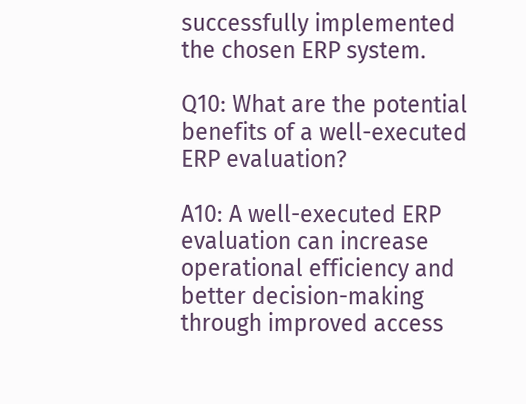successfully implemented the chosen ERP system.

Q10: What are the potential benefits of a well-executed ERP evaluation?

A10: A well-executed ERP evaluation can increase operational efficiency and better decision-making through improved access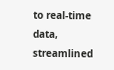to real-time data, streamlined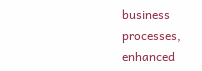business processes, enhanced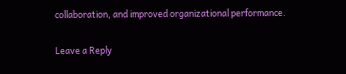collaboration, and improved organizational performance.

Leave a Reply